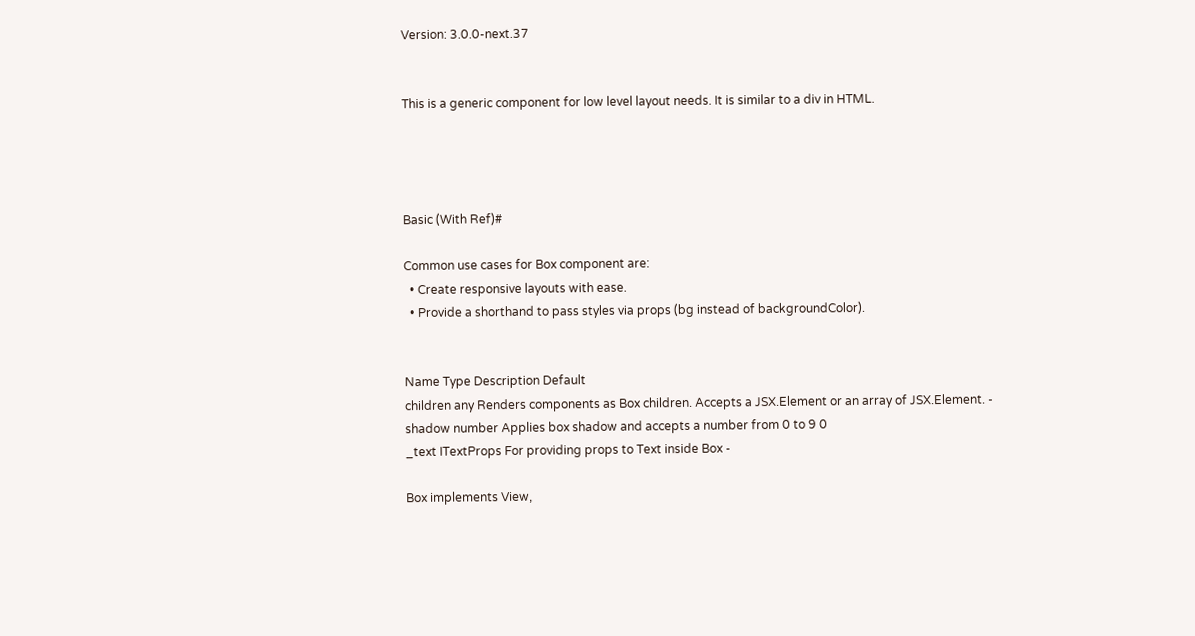Version: 3.0.0-next.37


This is a generic component for low level layout needs. It is similar to a div in HTML.




Basic (With Ref)#

Common use cases for Box component are:
  • Create responsive layouts with ease.
  • Provide a shorthand to pass styles via props (bg instead of backgroundColor).


Name Type Description Default
children any Renders components as Box children. Accepts a JSX.Element or an array of JSX.Element. -
shadow number Applies box shadow and accepts a number from 0 to 9 0
_text ITextProps For providing props to Text inside Box -

Box implements View,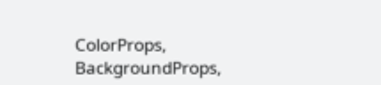ColorProps, BackgroundProps,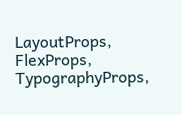LayoutProps, FlexProps, TypographyProps,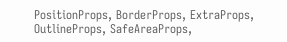PositionProps, BorderProps, ExtraProps, OutlineProps, SafeAreaProps,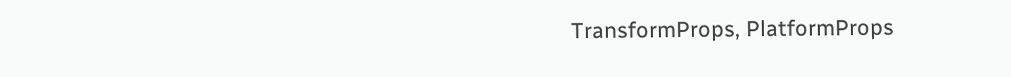TransformProps, PlatformProps